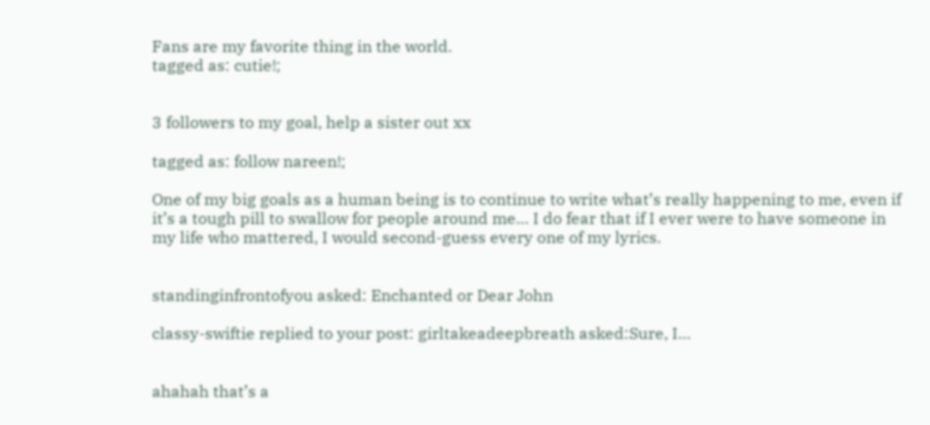Fans are my favorite thing in the world.
tagged as: cutie!;


3 followers to my goal, help a sister out xx

tagged as: follow nareen!;

One of my big goals as a human being is to continue to write what’s really happening to me, even if it’s a tough pill to swallow for people around me… I do fear that if I ever were to have someone in my life who mattered, I would second-guess every one of my lyrics.


standinginfrontofyou asked: Enchanted or Dear John

classy-swiftie replied to your post: girltakeadeepbreath asked:Sure, I…


ahahah that’s a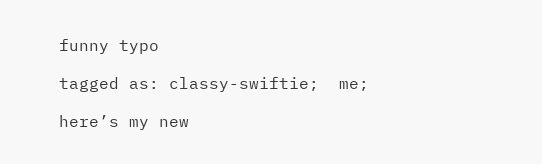funny typo

tagged as: classy-swiftie;  me;

here’s my new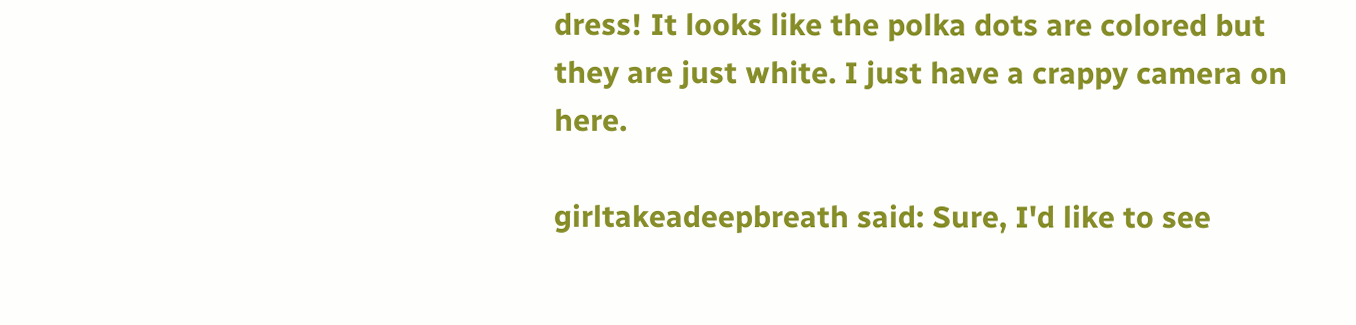dress! It looks like the polka dots are colored but they are just white. I just have a crappy camera on here.

girltakeadeepbreath said: Sure, I'd like to see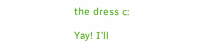the dress c:

Yay! I’ll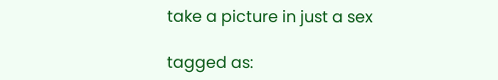take a picture in just a sex

tagged as: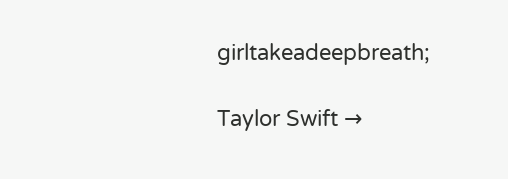girltakeadeepbreath;

Taylor Swift →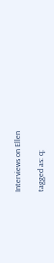Interviews on Ellen

tagged as: q;